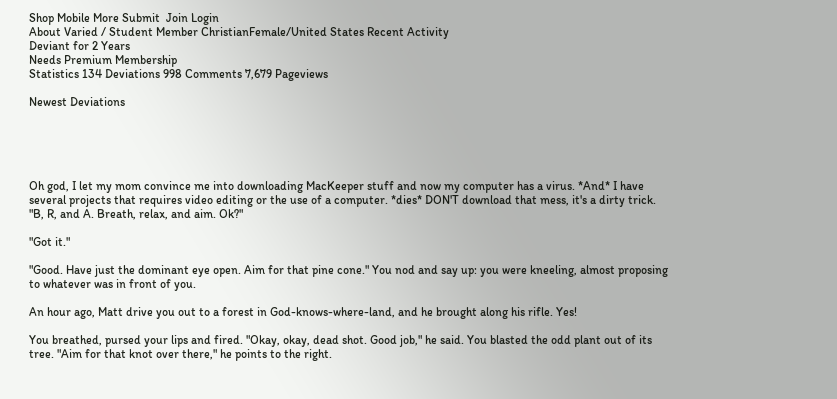Shop Mobile More Submit  Join Login
About Varied / Student Member ChristianFemale/United States Recent Activity
Deviant for 2 Years
Needs Premium Membership
Statistics 134 Deviations 998 Comments 7,679 Pageviews

Newest Deviations





Oh god, I let my mom convince me into downloading MacKeeper stuff and now my computer has a virus. *And* I have several projects that requires video editing or the use of a computer. *dies* DON'T download that mess, it's a dirty trick.
"B, R, and A. Breath, relax, and aim. Ok?"

"Got it."

"Good. Have just the dominant eye open. Aim for that pine cone." You nod and say up: you were kneeling, almost proposing to whatever was in front of you.

An hour ago, Matt drive you out to a forest in God-knows-where-land, and he brought along his rifle. Yes!

You breathed, pursed your lips and fired. "Okay, okay, dead shot. Good job," he said. You blasted the odd plant out of its tree. "Aim for that knot over there," he points to the right.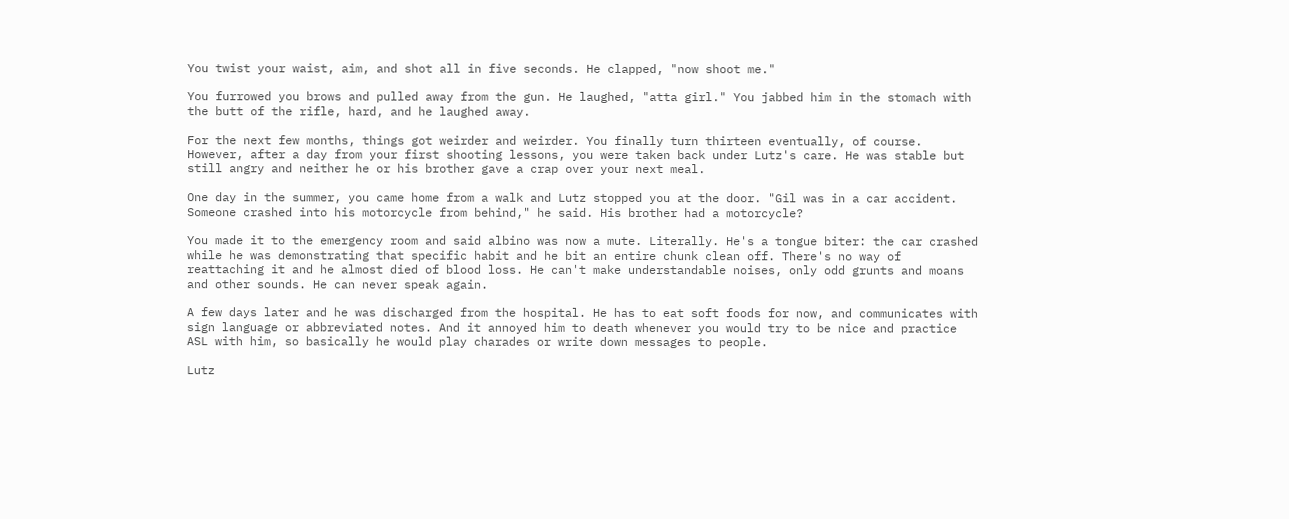You twist your waist, aim, and shot all in five seconds. He clapped, "now shoot me."

You furrowed you brows and pulled away from the gun. He laughed, "atta girl." You jabbed him in the stomach with the butt of the rifle, hard, and he laughed away.

For the next few months, things got weirder and weirder. You finally turn thirteen eventually, of course. However, after a day from your first shooting lessons, you were taken back under Lutz's care. He was stable but still angry and neither he or his brother gave a crap over your next meal.

One day in the summer, you came home from a walk and Lutz stopped you at the door. "Gil was in a car accident. Someone crashed into his motorcycle from behind," he said. His brother had a motorcycle?

You made it to the emergency room and said albino was now a mute. Literally. He's a tongue biter: the car crashed while he was demonstrating that specific habit and he bit an entire chunk clean off. There's no way of reattaching it and he almost died of blood loss. He can't make understandable noises, only odd grunts and moans and other sounds. He can never speak again.

A few days later and he was discharged from the hospital. He has to eat soft foods for now, and communicates with sign language or abbreviated notes. And it annoyed him to death whenever you would try to be nice and practice ASL with him, so basically he would play charades or write down messages to people.

Lutz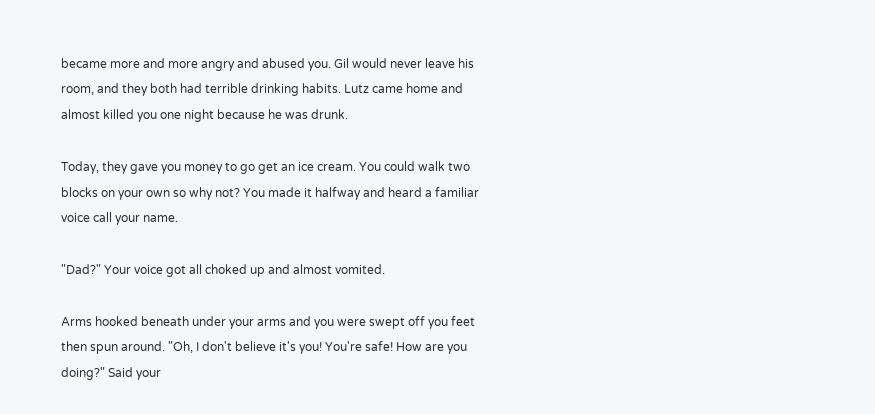became more and more angry and abused you. Gil would never leave his room, and they both had terrible drinking habits. Lutz came home and almost killed you one night because he was drunk.

Today, they gave you money to go get an ice cream. You could walk two blocks on your own so why not? You made it halfway and heard a familiar voice call your name.

"Dad?" Your voice got all choked up and almost vomited.

Arms hooked beneath under your arms and you were swept off you feet then spun around. "Oh, I don't believe it's you! You're safe! How are you doing?" Said your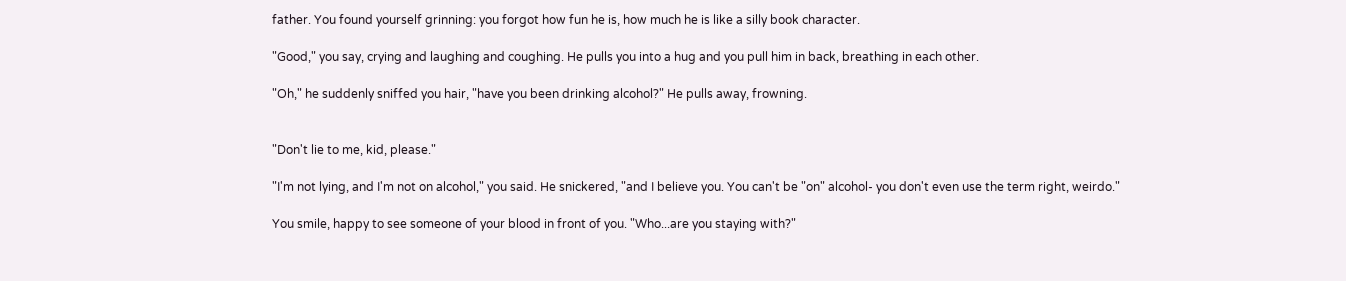father. You found yourself grinning: you forgot how fun he is, how much he is like a silly book character.

"Good," you say, crying and laughing and coughing. He pulls you into a hug and you pull him in back, breathing in each other.

"Oh," he suddenly sniffed you hair, "have you been drinking alcohol?" He pulls away, frowning.


"Don't lie to me, kid, please."

"I'm not lying, and I'm not on alcohol," you said. He snickered, "and I believe you. You can't be "on" alcohol- you don't even use the term right, weirdo."

You smile, happy to see someone of your blood in front of you. "Who...are you staying with?"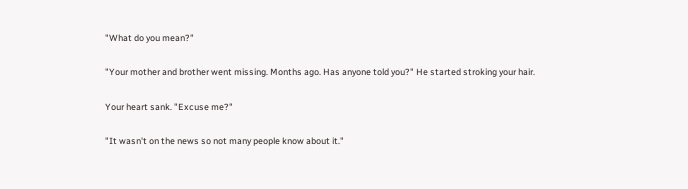"What do you mean?"

"Your mother and brother went missing. Months ago. Has anyone told you?" He started stroking your hair.

Your heart sank. "Excuse me?"

"It wasn't on the news so not many people know about it."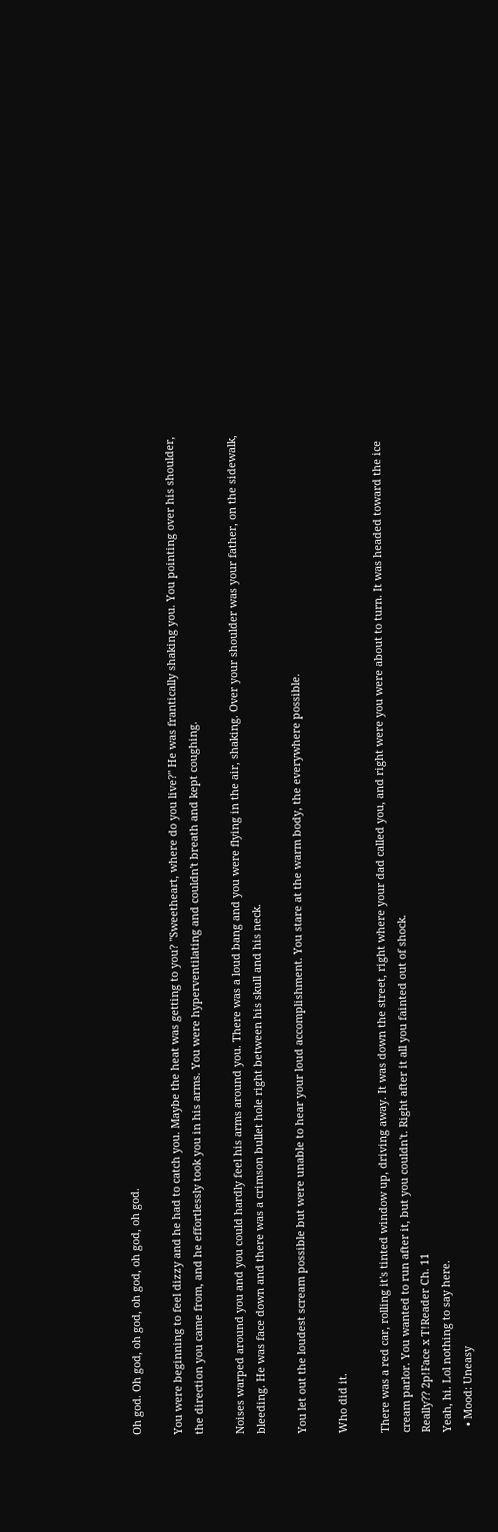Oh god. Oh god, oh god, oh god, oh god, oh god.

You were beginning to feel dizzy and he had to catch you. Maybe the heat was getting to you? "Sweetheart, where do you live?" He was frantically shaking you. You pointing over his shoulder, the direction you came from, and he effortlessly took you in his arms. You were hyperventilating and couldn't breath and kept coughing.

Noises warped around you and you could hardly feel his arms around you. There was a loud bang and you were flying in the air, shaking. Over your shoulder was your father, on the sidewalk, bleeding. He was face down and there was a crimson bullet hole right between his skull and his neck.

You let out the loudest scream possible but were unable to hear your loud accomplishment. You stare at the warm body, the everywhere possible.

Who did it.

There was a red car, rolling it's tinted window up, driving away. It was down the street, right where your dad called you, and right were you were about to turn. It was headed toward the ice cream parlor. You wanted to run after it, but you couldn't. Right after it all you fainted out of shock.
Really?? 2p!Face x T!Reader Ch. 11
Yeah, hi. Lol nothing to say here.
  • Mood: Uneasy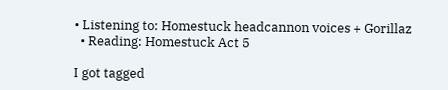• Listening to: Homestuck headcannon voices + Gorillaz
  • Reading: Homestuck Act 5

I got tagged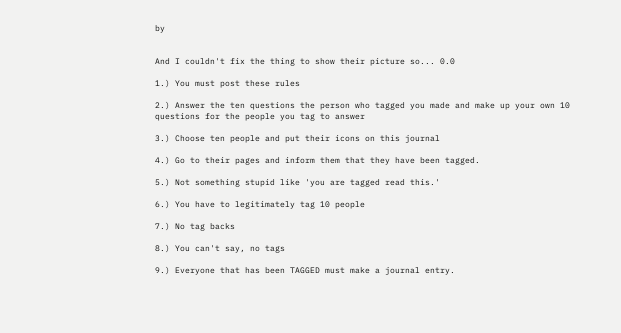by


And I couldn't fix the thing to show their picture so... 0.0

1.) You must post these rules

2.) Answer the ten questions the person who tagged you made and make up your own 10 questions for the people you tag to answer

3.) Choose ten people and put their icons on this journal

4.) Go to their pages and inform them that they have been tagged.

5.) Not something stupid like 'you are tagged read this.'

6.) You have to legitimately tag 10 people

7.) No tag backs

8.) You can't say, no tags

9.) Everyone that has been TAGGED must make a journal entry.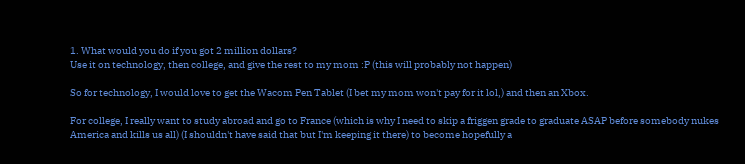1. What would you do if you got 2 million dollars?
Use it on technology, then college, and give the rest to my mom :P (this will probably not happen)

So for technology, I would love to get the Wacom Pen Tablet (I bet my mom won't pay for it lol,) and then an Xbox.

For college, I really want to study abroad and go to France (which is why I need to skip a friggen grade to graduate ASAP before somebody nukes America and kills us all) (I shouldn't have said that but I'm keeping it there) to become hopefully a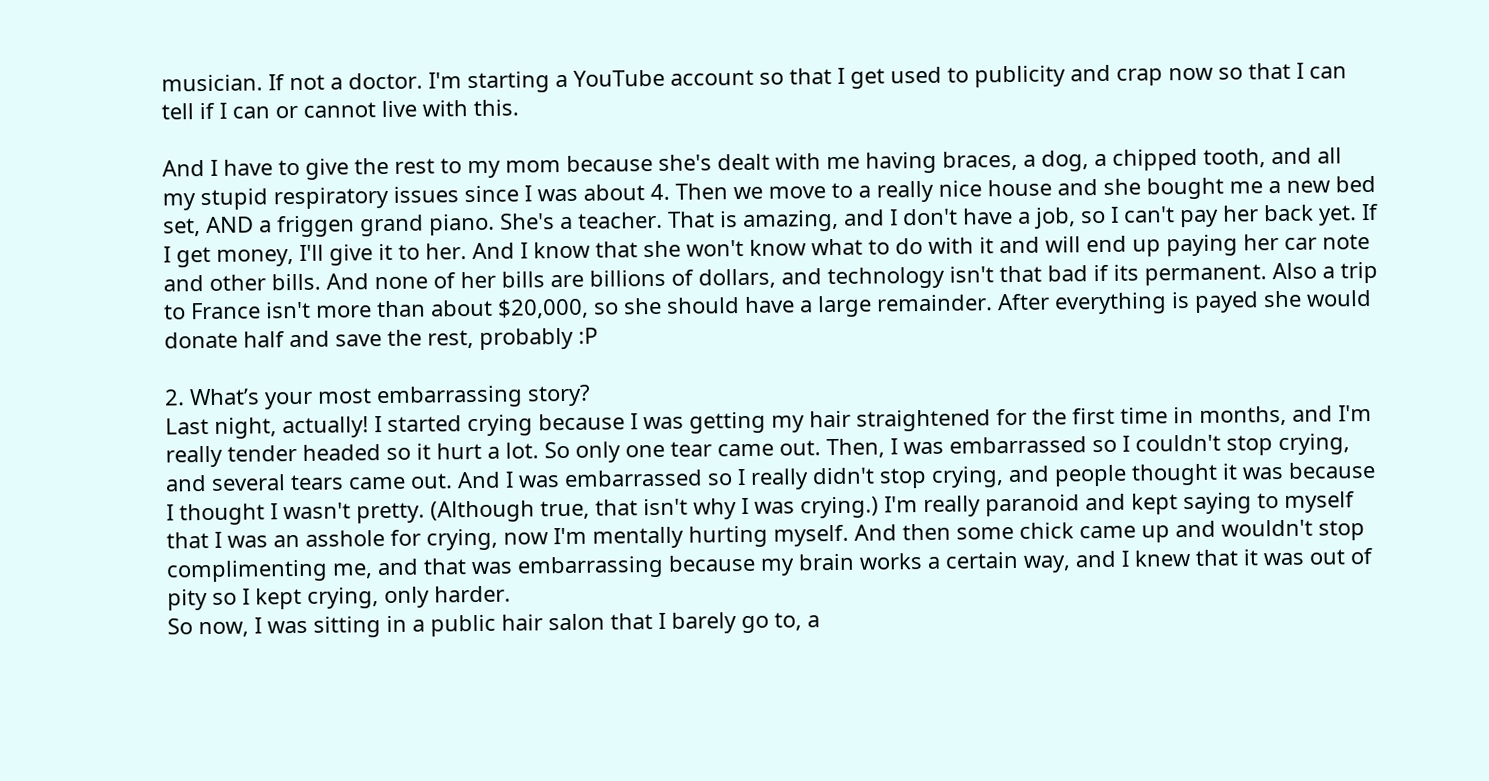musician. If not a doctor. I'm starting a YouTube account so that I get used to publicity and crap now so that I can tell if I can or cannot live with this.

And I have to give the rest to my mom because she's dealt with me having braces, a dog, a chipped tooth, and all my stupid respiratory issues since I was about 4. Then we move to a really nice house and she bought me a new bed set, AND a friggen grand piano. She's a teacher. That is amazing, and I don't have a job, so I can't pay her back yet. If I get money, I'll give it to her. And I know that she won't know what to do with it and will end up paying her car note and other bills. And none of her bills are billions of dollars, and technology isn't that bad if its permanent. Also a trip to France isn't more than about $20,000, so she should have a large remainder. After everything is payed she would donate half and save the rest, probably :P

2. What’s your most embarrassing story?
Last night, actually! I started crying because I was getting my hair straightened for the first time in months, and I'm really tender headed so it hurt a lot. So only one tear came out. Then, I was embarrassed so I couldn't stop crying, and several tears came out. And I was embarrassed so I really didn't stop crying, and people thought it was because I thought I wasn't pretty. (Although true, that isn't why I was crying.) I'm really paranoid and kept saying to myself that I was an asshole for crying, now I'm mentally hurting myself. And then some chick came up and wouldn't stop complimenting me, and that was embarrassing because my brain works a certain way, and I knew that it was out of pity so I kept crying, only harder.
So now, I was sitting in a public hair salon that I barely go to, a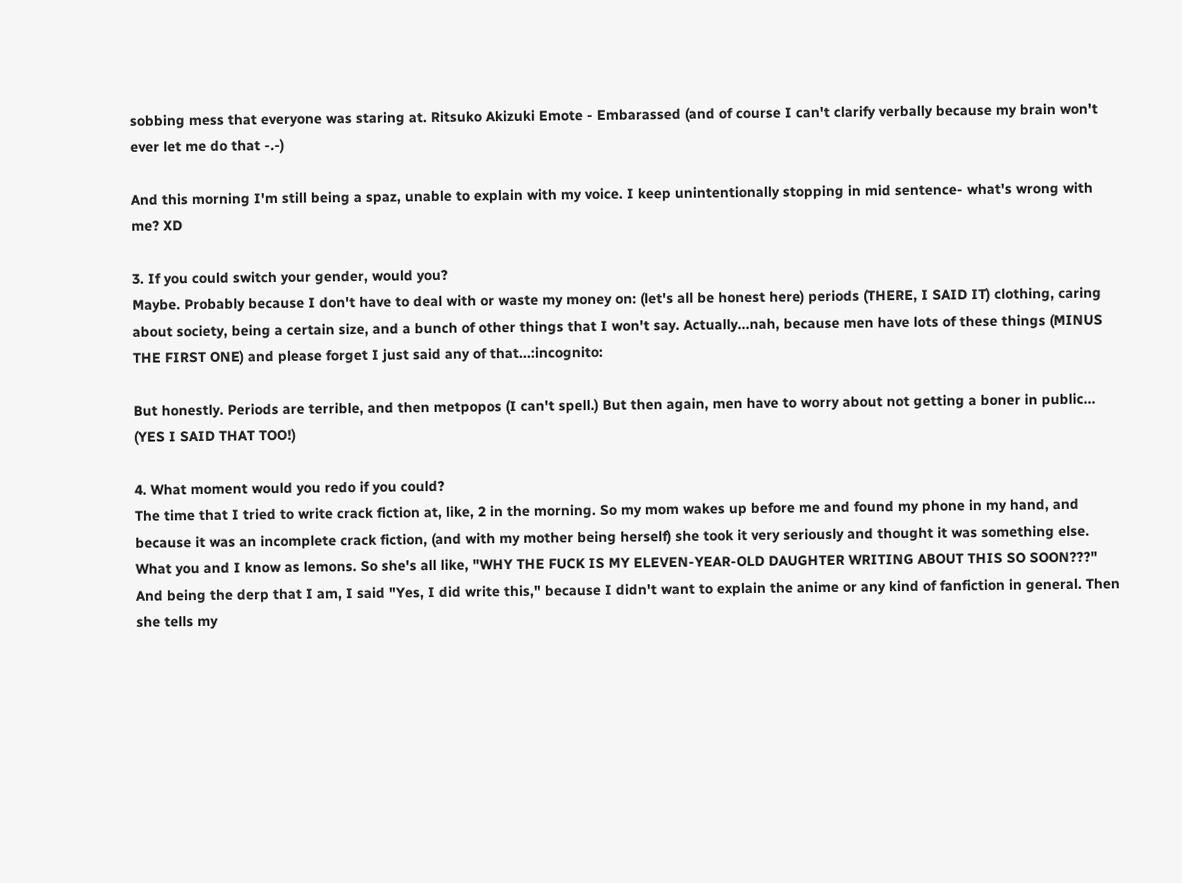sobbing mess that everyone was staring at. Ritsuko Akizuki Emote - Embarassed (and of course I can't clarify verbally because my brain won't ever let me do that -.-)

And this morning I'm still being a spaz, unable to explain with my voice. I keep unintentionally stopping in mid sentence- what's wrong with me? XD

3. If you could switch your gender, would you?
Maybe. Probably because I don't have to deal with or waste my money on: (let's all be honest here) periods (THERE, I SAID IT) clothing, caring about society, being a certain size, and a bunch of other things that I won't say. Actually...nah, because men have lots of these things (MINUS THE FIRST ONE) and please forget I just said any of that...:incognito:

But honestly. Periods are terrible, and then metpopos (I can't spell.) But then again, men have to worry about not getting a boner in public... (YES I SAID THAT TOO!)

4. What moment would you redo if you could?
The time that I tried to write crack fiction at, like, 2 in the morning. So my mom wakes up before me and found my phone in my hand, and because it was an incomplete crack fiction, (and with my mother being herself) she took it very seriously and thought it was something else. What you and I know as lemons. So she's all like, "WHY THE FUCK IS MY ELEVEN-YEAR-OLD DAUGHTER WRITING ABOUT THIS SO SOON???" And being the derp that I am, I said "Yes, I did write this," because I didn't want to explain the anime or any kind of fanfiction in general. Then she tells my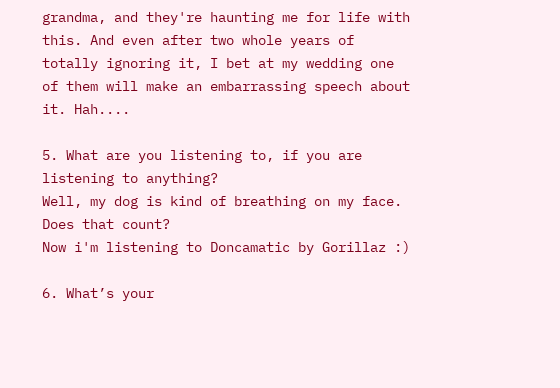grandma, and they're haunting me for life with this. And even after two whole years of totally ignoring it, I bet at my wedding one of them will make an embarrassing speech about it. Hah....

5. What are you listening to, if you are listening to anything?
Well, my dog is kind of breathing on my face. Does that count?
Now i'm listening to Doncamatic by Gorillaz :)

6. What’s your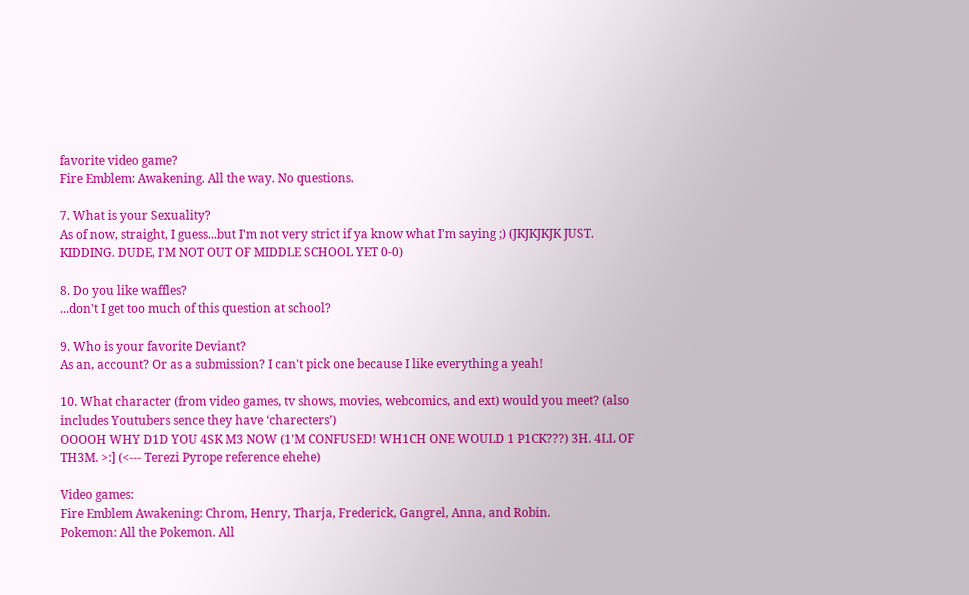favorite video game?
Fire Emblem: Awakening. All the way. No questions.

7. What is your Sexuality?
As of now, straight, I guess...but I'm not very strict if ya know what I'm saying ;) (JKJKJKJK JUST. KIDDING. DUDE, I'M NOT OUT OF MIDDLE SCHOOL YET 0-0)

8. Do you like waffles?
...don't I get too much of this question at school?

9. Who is your favorite Deviant?
As an, account? Or as a submission? I can't pick one because I like everything a yeah!

10. What character (from video games, tv shows, movies, webcomics, and ext) would you meet? (also includes Youtubers sence they have ‘charecters’)
OOOOH WHY D1D YOU 4SK M3 NOW (1'M CONFUSED! WH1CH ONE WOULD 1 P1CK???) 3H. 4LL OF TH3M. >:] (<--- Terezi Pyrope reference ehehe)

Video games:
Fire Emblem Awakening: Chrom, Henry, Tharja, Frederick, Gangrel, Anna, and Robin.
Pokemon: All the Pokemon. All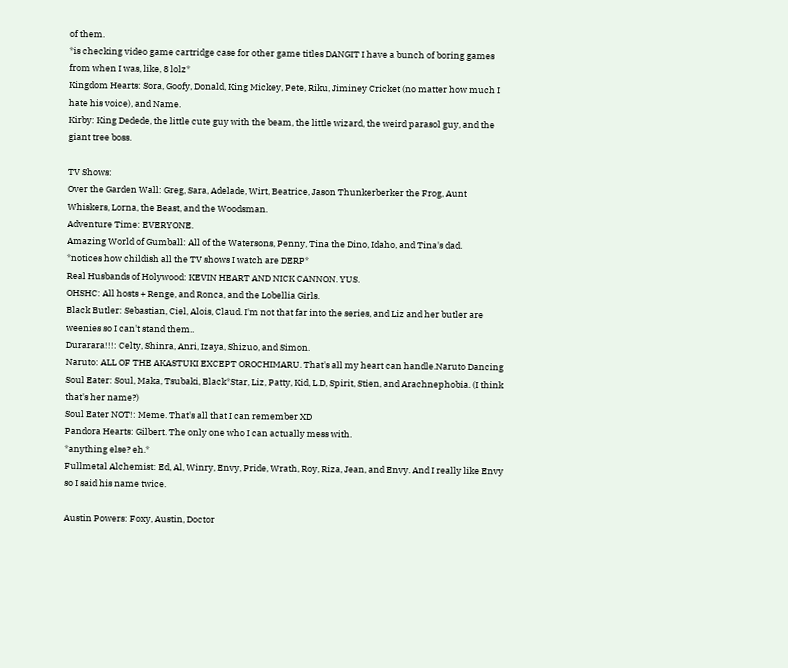of them.
*is checking video game cartridge case for other game titles DANGIT I have a bunch of boring games from when I was, like, 8 lolz*
Kingdom Hearts: Sora, Goofy, Donald, King Mickey, Pete, Riku, Jiminey Cricket (no matter how much I hate his voice), and Name.
Kirby: King Dedede, the little cute guy with the beam, the little wizard, the weird parasol guy, and the giant tree boss.

TV Shows:
Over the Garden Wall: Greg, Sara, Adelade, Wirt, Beatrice, Jason Thunkerberker the Frog, Aunt Whiskers, Lorna, the Beast, and the Woodsman.
Adventure Time: EVERYONE.
Amazing World of Gumball: All of the Watersons, Penny, Tina the Dino, Idaho, and Tina's dad.
*notices how childish all the TV shows I watch are DERP*
Real Husbands of Holywood: KEVIN HEART AND NICK CANNON. YUS.
OHSHC: All hosts + Renge, and Ronca, and the Lobellia Girls.
Black Butler: Sebastian, Ciel, Alois, Claud. I'm not that far into the series, and Liz and her butler are weenies so I can't stand them..
Durarara!!!: Celty, Shinra, Anri, Izaya, Shizuo, and Simon.
Naruto: ALL OF THE AKASTUKI EXCEPT OROCHIMARU. That's all my heart can handle.Naruto Dancing
Soul Eater: Soul, Maka, Tsubaki, Black*Star, Liz, Patty, Kid, L.D, Spirit, Stien, and Arachnephobia. (I think that's her name?)
Soul Eater NOT!: Meme. That's all that I can remember XD
Pandora Hearts: Gilbert. The only one who I can actually mess with.
*anything else? eh.*
Fullmetal Alchemist: Ed, Al, Winry, Envy, Pride, Wrath, Roy, Riza, Jean, and Envy. And I really like Envy so I said his name twice.

Austin Powers: Foxy, Austin, Doctor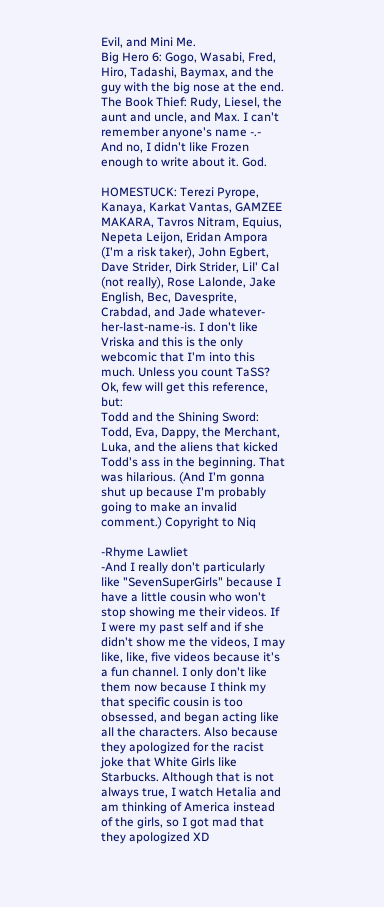Evil, and Mini Me.
Big Hero 6: Gogo, Wasabi, Fred, Hiro, Tadashi, Baymax, and the guy with the big nose at the end.
The Book Thief: Rudy, Liesel, the aunt and uncle, and Max. I can't remember anyone's name -.-
And no, I didn't like Frozen enough to write about it. God.

HOMESTUCK: Terezi Pyrope, Kanaya, Karkat Vantas, GAMZEE MAKARA, Tavros Nitram, Equius, Nepeta Leijon, Eridan Ampora (I'm a risk taker), John Egbert, Dave Strider, Dirk Strider, Lil' Cal (not really), Rose Lalonde, Jake English, Bec, Davesprite, Crabdad, and Jade whatever-her-last-name-is. I don't like Vriska and this is the only webcomic that I'm into this much. Unless you count TaSS?
Ok, few will get this reference, but:
Todd and the Shining Sword: Todd, Eva, Dappy, the Merchant, Luka, and the aliens that kicked Todd's ass in the beginning. That was hilarious. (And I'm gonna shut up because I'm probably going to make an invalid comment.) Copyright to Niq

-Rhyme Lawliet
-And I really don't particularly like "SevenSuperGirls" because I have a little cousin who won't stop showing me their videos. If I were my past self and if she didn't show me the videos, I may like, like, five videos because it's a fun channel. I only don't like them now because I think my that specific cousin is too obsessed, and began acting like all the characters. Also because they apologized for the racist joke that White Girls like Starbucks. Although that is not always true, I watch Hetalia and am thinking of America instead of the girls, so I got mad that they apologized XD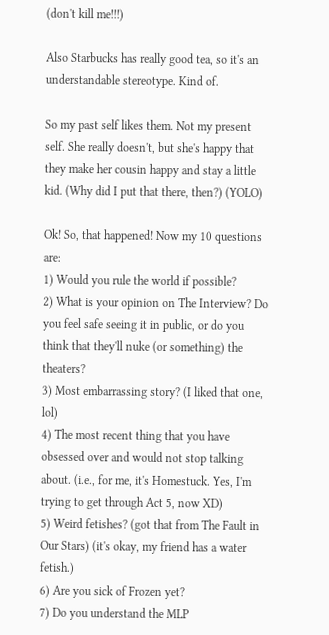(don't kill me!!!)

Also Starbucks has really good tea, so it's an understandable stereotype. Kind of.

So my past self likes them. Not my present self. She really doesn't, but she's happy that they make her cousin happy and stay a little kid. (Why did I put that there, then?) (YOLO)

Ok! So, that happened! Now my 10 questions are:
1) Would you rule the world if possible?
2) What is your opinion on The Interview? Do you feel safe seeing it in public, or do you think that they'll nuke (or something) the theaters?
3) Most embarrassing story? (I liked that one, lol)
4) The most recent thing that you have obsessed over and would not stop talking about. (i.e., for me, it's Homestuck. Yes, I'm trying to get through Act 5, now XD)
5) Weird fetishes? (got that from The Fault in Our Stars) (it's okay, my friend has a water fetish.)
6) Are you sick of Frozen yet?
7) Do you understand the MLP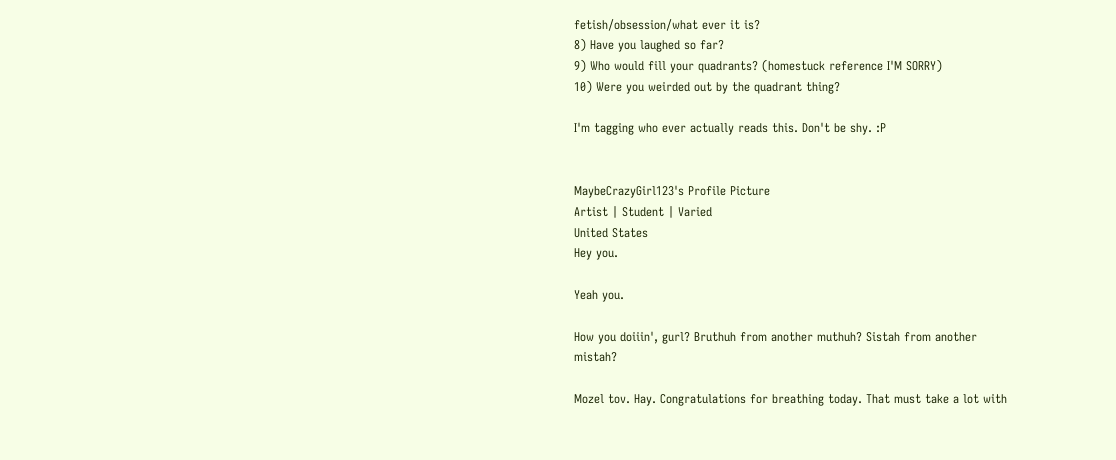fetish/obsession/what ever it is?
8) Have you laughed so far?
9) Who would fill your quadrants? (homestuck reference I'M SORRY)
10) Were you weirded out by the quadrant thing?

I'm tagging who ever actually reads this. Don't be shy. :P


MaybeCrazyGirl123's Profile Picture
Artist | Student | Varied
United States
Hey you.

Yeah you.

How you doiiin', gurl? Bruthuh from another muthuh? Sistah from another mistah?

Mozel tov. Hay. Congratulations for breathing today. That must take a lot with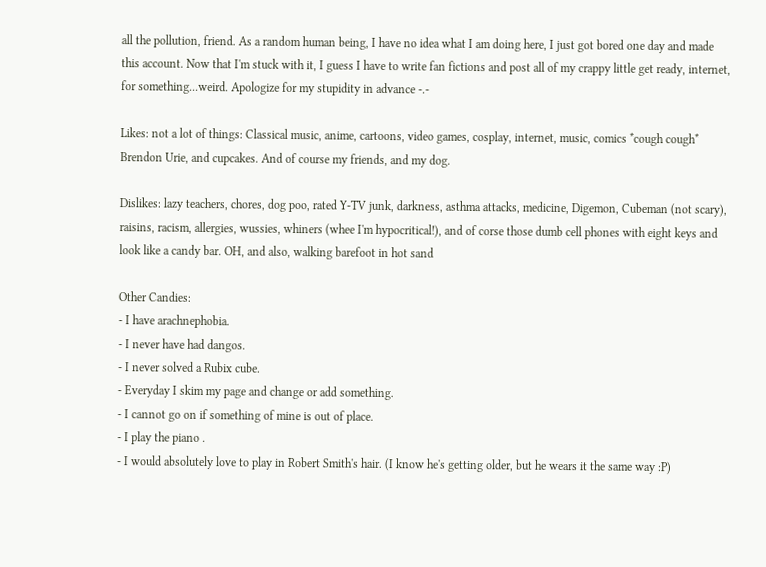all the pollution, friend. As a random human being, I have no idea what I am doing here, I just got bored one day and made this account. Now that I'm stuck with it, I guess I have to write fan fictions and post all of my crappy little get ready, internet, for something...weird. Apologize for my stupidity in advance -.-

Likes: not a lot of things: Classical music, anime, cartoons, video games, cosplay, internet, music, comics *cough cough* Brendon Urie, and cupcakes. And of course my friends, and my dog.

Dislikes: lazy teachers, chores, dog poo, rated Y-TV junk, darkness, asthma attacks, medicine, Digemon, Cubeman (not scary), raisins, racism, allergies, wussies, whiners (whee I'm hypocritical!), and of corse those dumb cell phones with eight keys and look like a candy bar. OH, and also, walking barefoot in hot sand

Other Candies:
- I have arachnephobia.
- I never have had dangos.
- I never solved a Rubix cube.
- Everyday I skim my page and change or add something.
- I cannot go on if something of mine is out of place.
- I play the piano .
- I would absolutely love to play in Robert Smith's hair. (I know he's getting older, but he wears it the same way :P)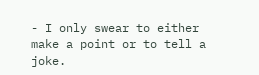- I only swear to either make a point or to tell a joke.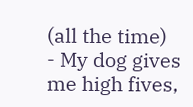(all the time)
- My dog gives me high fives,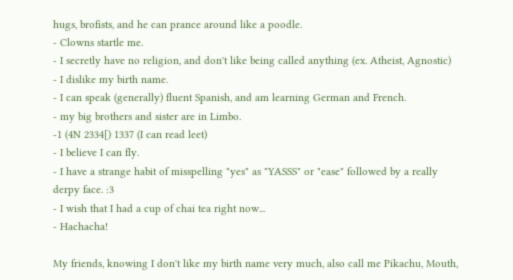hugs, brofists, and he can prance around like a poodle.
- Clowns startle me.
- I secretly have no religion, and don't like being called anything (ex. Atheist, Agnostic)
- I dislike my birth name.
- I can speak (generally) fluent Spanish, and am learning German and French.
- my big brothers and sister are in Limbo.
-1 (4N 2334[) 1337 (I can read leet)
- I believe I can fly.
- I have a strange habit of misspelling "yes" as "YASSS" or "ease" followed by a really derpy face. :3
- I wish that I had a cup of chai tea right now...
- Hachacha!

My friends, knowing I don't like my birth name very much, also call me Pikachu, Mouth,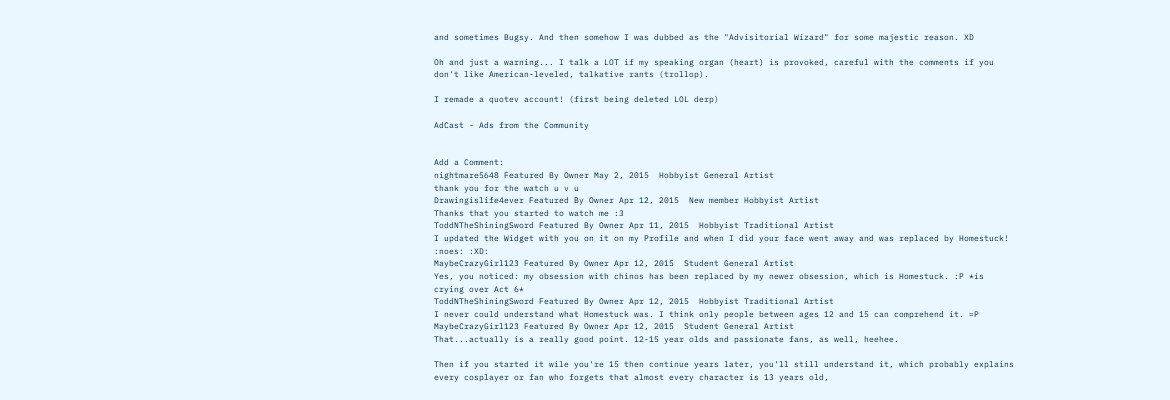and sometimes Bugsy. And then somehow I was dubbed as the "Advisitorial Wizard" for some majestic reason. XD

Oh and just a warning... I talk a LOT if my speaking organ (heart) is provoked, careful with the comments if you don't like American-leveled, talkative rants (trollop).

I remade a quotev account! (first being deleted LOL derp)

AdCast - Ads from the Community


Add a Comment:
nightmare5648 Featured By Owner May 2, 2015  Hobbyist General Artist
thank you for the watch u v u
Drawingislife4ever Featured By Owner Apr 12, 2015  New member Hobbyist Artist
Thanks that you started to watch me :3
ToddNTheShiningSword Featured By Owner Apr 11, 2015  Hobbyist Traditional Artist
I updated the Widget with you on it on my Profile and when I did your face went away and was replaced by Homestuck! :noes: :XD:
MaybeCrazyGirl123 Featured By Owner Apr 12, 2015  Student General Artist
Yes, you noticed: my obsession with chinos has been replaced by my newer obsession, which is Homestuck. :P *is crying over Act 6*
ToddNTheShiningSword Featured By Owner Apr 12, 2015  Hobbyist Traditional Artist
I never could understand what Homestuck was. I think only people between ages 12 and 15 can comprehend it. =P
MaybeCrazyGirl123 Featured By Owner Apr 12, 2015  Student General Artist
That...actually is a really good point. 12-15 year olds and passionate fans, as well, heehee.

Then if you started it wile you're 15 then continue years later, you'll still understand it, which probably explains every cosplayer or fan who forgets that almost every character is 13 years old,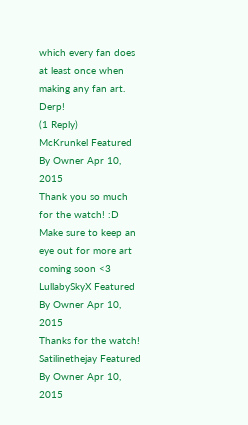which every fan does at least once when making any fan art. Derp!
(1 Reply)
McKrunkel Featured By Owner Apr 10, 2015
Thank you so much for the watch! :D Make sure to keep an eye out for more art coming soon <3
LullabySkyX Featured By Owner Apr 10, 2015
Thanks for the watch!
Satilinethejay Featured By Owner Apr 10, 2015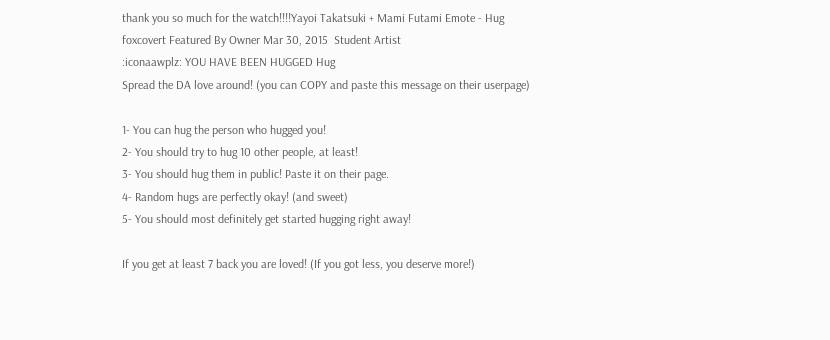thank you so much for the watch!!!!Yayoi Takatsuki + Mami Futami Emote - Hug
foxcovert Featured By Owner Mar 30, 2015  Student Artist
:iconaawplz: YOU HAVE BEEN HUGGED Hug
Spread the DA love around! (you can COPY and paste this message on their userpage)

1- You can hug the person who hugged you!
2- You should try to hug 10 other people, at least!
3- You should hug them in public! Paste it on their page.
4- Random hugs are perfectly okay! (and sweet)
5- You should most definitely get started hugging right away!

If you get at least 7 back you are loved! (If you got less, you deserve more!)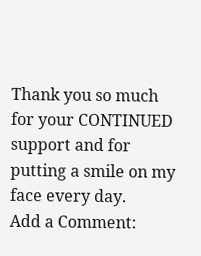Thank you so much for your CONTINUED support and for putting a smile on my face every day.
Add a Comment: